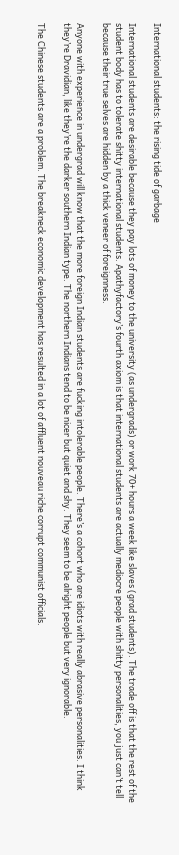International students: the rising tide of garbage

International students are desirable because they pay lots of money to the university (as undergrads) or work 70+ hours a week like slaves (grad students). The trade off is that the rest of the student body has to tolerate shitty international students. Apathyfactory’s fourth axiom is that international students are actually mediocre people with shitty personalities, you just can’t tell because their true selves are hidden by a thick veneer of foreignness.

Anyone with experience in undergrad will know that the more foreign Indian students are fucking intolerable people. There’s a cohort who are idiots with really abrasive personalities. I think they’re Dravidian, like they’re the darker southern Indian type. The northern Indians tend to be nicer but quiet and shy. They seem to be alright people but very ignorable.

The Chinese students are a problem. The breakneck economic development has resulted in a lot of affluent nouveau riche corrupt communist officials.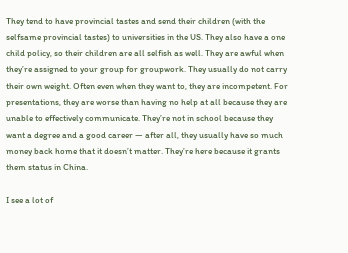They tend to have provincial tastes and send their children (with the selfsame provincial tastes) to universities in the US. They also have a one child policy, so their children are all selfish as well. They are awful when they’re assigned to your group for groupwork. They usually do not carry their own weight. Often even when they want to, they are incompetent. For presentations, they are worse than having no help at all because they are unable to effectively communicate. They’re not in school because they want a degree and a good career — after all, they usually have so much money back home that it doesn’t matter. They’re here because it grants them status in China.

I see a lot of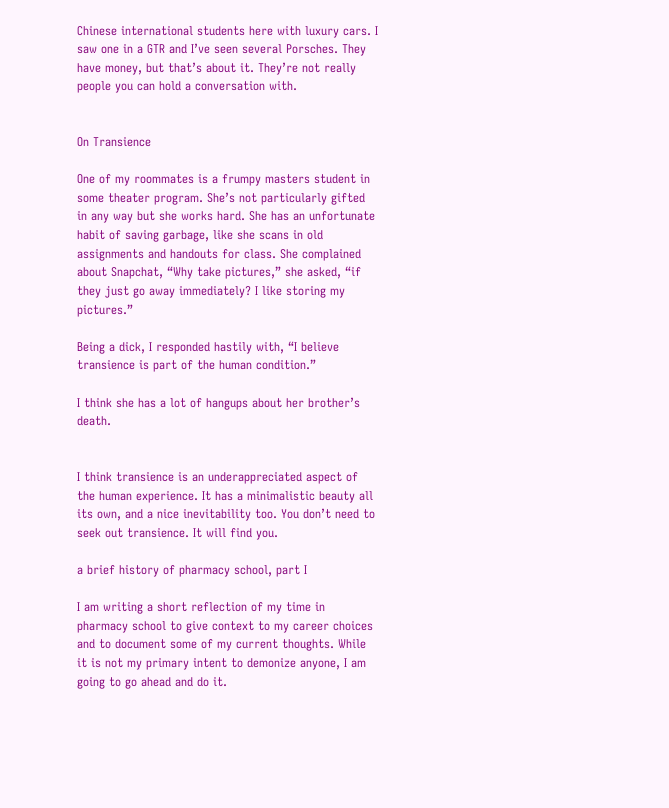Chinese international students here with luxury cars. I saw one in a GTR and I’ve seen several Porsches. They have money, but that’s about it. They’re not really people you can hold a conversation with.


On Transience

One of my roommates is a frumpy masters student in some theater program. She’s not particularly gifted in any way but she works hard. She has an unfortunate habit of saving garbage, like she scans in old assignments and handouts for class. She complained about Snapchat, “Why take pictures,” she asked, “if they just go away immediately? I like storing my pictures.”

Being a dick, I responded hastily with, “I believe transience is part of the human condition.”

I think she has a lot of hangups about her brother’s death.


I think transience is an underappreciated aspect of the human experience. It has a minimalistic beauty all its own, and a nice inevitability too. You don’t need to seek out transience. It will find you.

a brief history of pharmacy school, part I

I am writing a short reflection of my time in pharmacy school to give context to my career choices and to document some of my current thoughts. While it is not my primary intent to demonize anyone, I am going to go ahead and do it.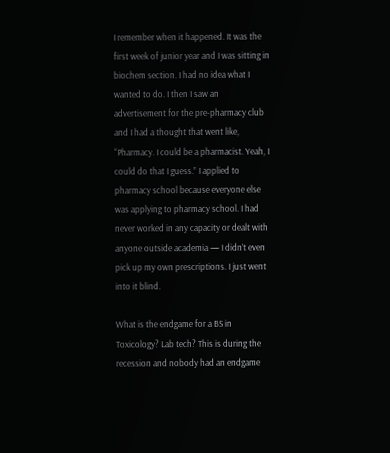I remember when it happened. It was the first week of junior year and I was sitting in biochem section. I had no idea what I wanted to do. I then I saw an advertisement for the pre-pharmacy club and I had a thought that went like, “Pharmacy. I could be a pharmacist. Yeah, I could do that I guess.” I applied to pharmacy school because everyone else was applying to pharmacy school. I had never worked in any capacity or dealt with anyone outside academia — I didn’t even pick up my own prescriptions. I just went into it blind.

What is the endgame for a BS in Toxicology? Lab tech? This is during the recession and nobody had an endgame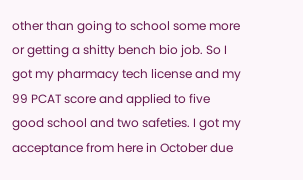other than going to school some more or getting a shitty bench bio job. So I got my pharmacy tech license and my 99 PCAT score and applied to five good school and two safeties. I got my acceptance from here in October due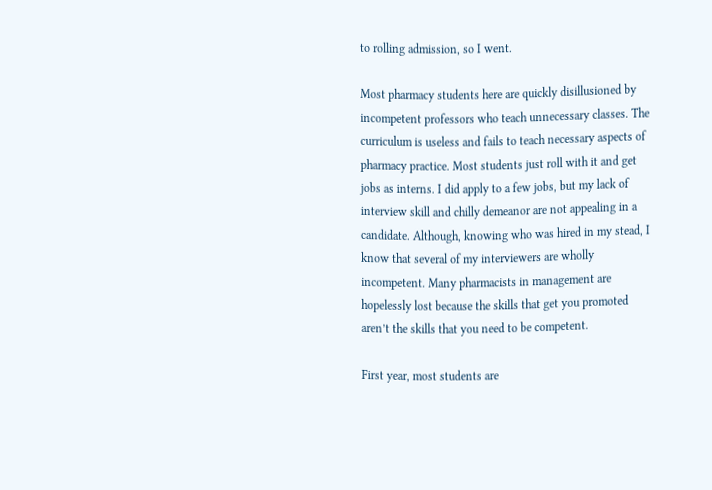to rolling admission, so I went.

Most pharmacy students here are quickly disillusioned by incompetent professors who teach unnecessary classes. The curriculum is useless and fails to teach necessary aspects of pharmacy practice. Most students just roll with it and get jobs as interns. I did apply to a few jobs, but my lack of interview skill and chilly demeanor are not appealing in a candidate. Although, knowing who was hired in my stead, I know that several of my interviewers are wholly incompetent. Many pharmacists in management are hopelessly lost because the skills that get you promoted aren’t the skills that you need to be competent.

First year, most students are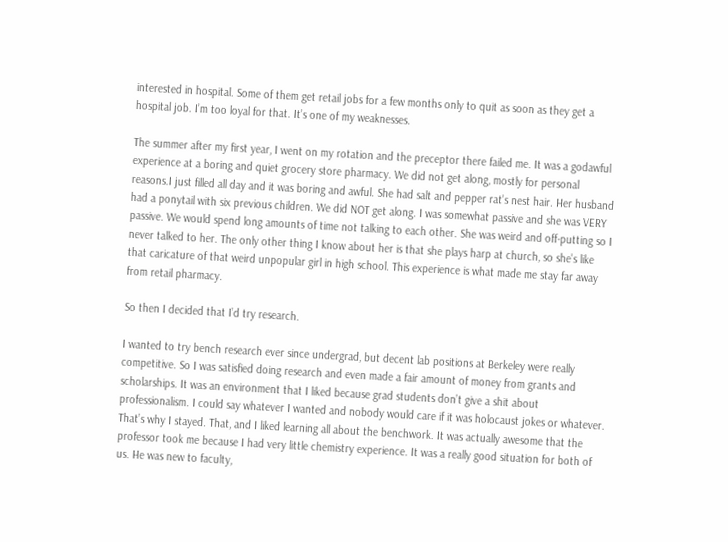interested in hospital. Some of them get retail jobs for a few months only to quit as soon as they get a hospital job. I’m too loyal for that. It’s one of my weaknesses.

The summer after my first year, I went on my rotation and the preceptor there failed me. It was a godawful experience at a boring and quiet grocery store pharmacy. We did not get along, mostly for personal reasons.I just filled all day and it was boring and awful. She had salt and pepper rat’s nest hair. Her husband had a ponytail with six previous children. We did NOT get along. I was somewhat passive and she was VERY passive. We would spend long amounts of time not talking to each other. She was weird and off-putting so I never talked to her. The only other thing I know about her is that she plays harp at church, so she’s like that caricature of that weird unpopular girl in high school. This experience is what made me stay far away from retail pharmacy.

So then I decided that I’d try research.

I wanted to try bench research ever since undergrad, but decent lab positions at Berkeley were really competitive. So I was satisfied doing research and even made a fair amount of money from grants and scholarships. It was an environment that I liked because grad students don’t give a shit about professionalism. I could say whatever I wanted and nobody would care if it was holocaust jokes or whatever. That’s why I stayed. That, and I liked learning all about the benchwork. It was actually awesome that the professor took me because I had very little chemistry experience. It was a really good situation for both of us. He was new to faculty,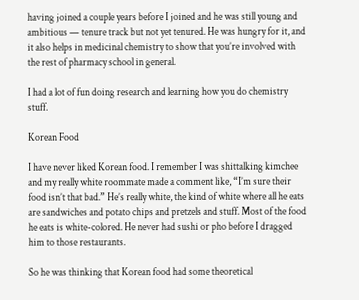having joined a couple years before I joined and he was still young and ambitious — tenure track but not yet tenured. He was hungry for it, and it also helps in medicinal chemistry to show that you’re involved with the rest of pharmacy school in general.

I had a lot of fun doing research and learning how you do chemistry stuff.

Korean Food

I have never liked Korean food. I remember I was shittalking kimchee and my really white roommate made a comment like, “I’m sure their food isn’t that bad.” He’s really white, the kind of white where all he eats are sandwiches and potato chips and pretzels and stuff. Most of the food he eats is white-colored. He never had sushi or pho before I dragged him to those restaurants.

So he was thinking that Korean food had some theoretical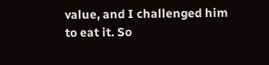value, and I challenged him to eat it. So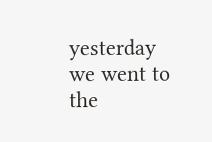yesterday we went to the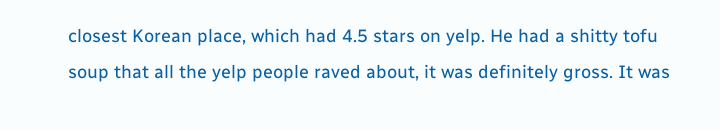closest Korean place, which had 4.5 stars on yelp. He had a shitty tofu soup that all the yelp people raved about, it was definitely gross. It was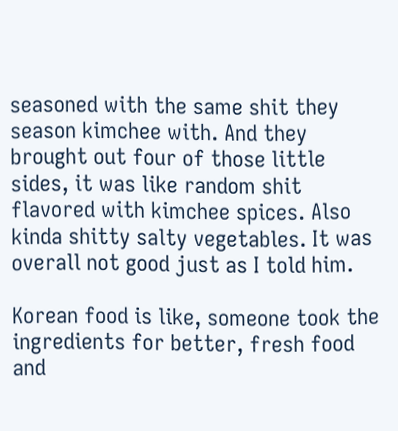seasoned with the same shit they season kimchee with. And they brought out four of those little sides, it was like random shit flavored with kimchee spices. Also kinda shitty salty vegetables. It was overall not good just as I told him.

Korean food is like, someone took the ingredients for better, fresh food and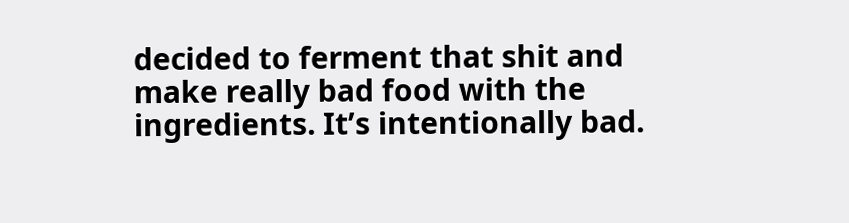decided to ferment that shit and make really bad food with the ingredients. It’s intentionally bad.